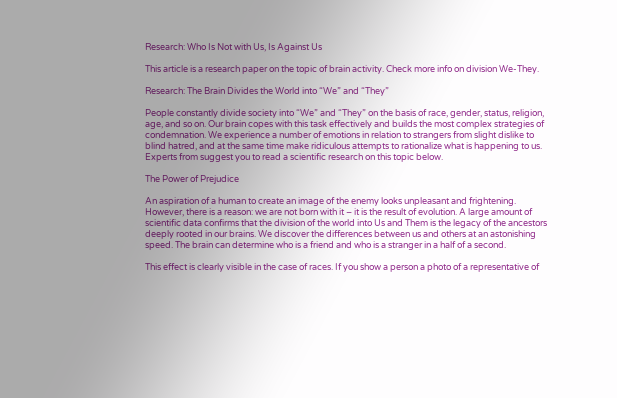Research: Who Is Not with Us, Is Against Us

This article is a research paper on the topic of brain activity. Check more info on division We-They.

Research: The Brain Divides the World into “We” and “They”

People constantly divide society into “We” and “They” on the basis of race, gender, status, religion, age, and so on. Our brain copes with this task effectively and builds the most complex strategies of condemnation. We experience a number of emotions in relation to strangers from slight dislike to blind hatred, and at the same time make ridiculous attempts to rationalize what is happening to us. Experts from suggest you to read a scientific research on this topic below.

The Power of Prejudice

An aspiration of a human to create an image of the enemy looks unpleasant and frightening. However, there is a reason: we are not born with it – it is the result of evolution. A large amount of scientific data confirms that the division of the world into Us and Them is the legacy of the ancestors deeply rooted in our brains. We discover the differences between us and others at an astonishing speed. The brain can determine who is a friend and who is a stranger in a half of a second.

This effect is clearly visible in the case of races. If you show a person a photo of a representative of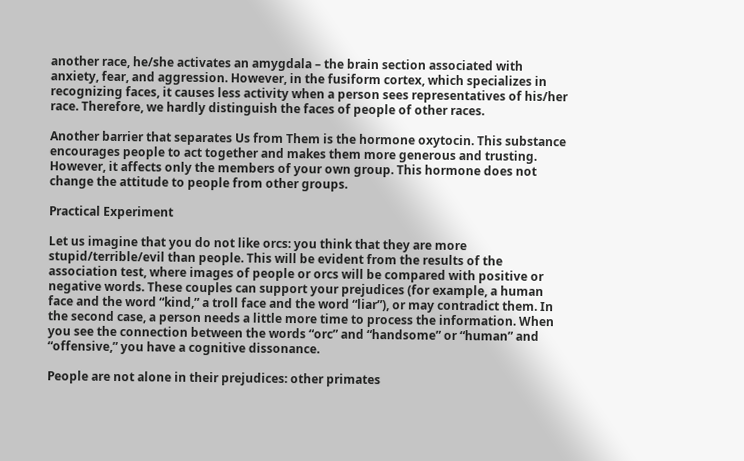another race, he/she activates an amygdala – the brain section associated with anxiety, fear, and aggression. However, in the fusiform cortex, which specializes in recognizing faces, it causes less activity when a person sees representatives of his/her race. Therefore, we hardly distinguish the faces of people of other races.

Another barrier that separates Us from Them is the hormone oxytocin. This substance encourages people to act together and makes them more generous and trusting. However, it affects only the members of your own group. This hormone does not change the attitude to people from other groups.

Practical Experiment

Let us imagine that you do not like orcs: you think that they are more stupid/terrible/evil than people. This will be evident from the results of the association test, where images of people or orcs will be compared with positive or negative words. These couples can support your prejudices (for example, a human face and the word “kind,” a troll face and the word “liar”), or may contradict them. In the second case, a person needs a little more time to process the information. When you see the connection between the words “orc” and “handsome” or “human” and “offensive,” you have a cognitive dissonance.

People are not alone in their prejudices: other primates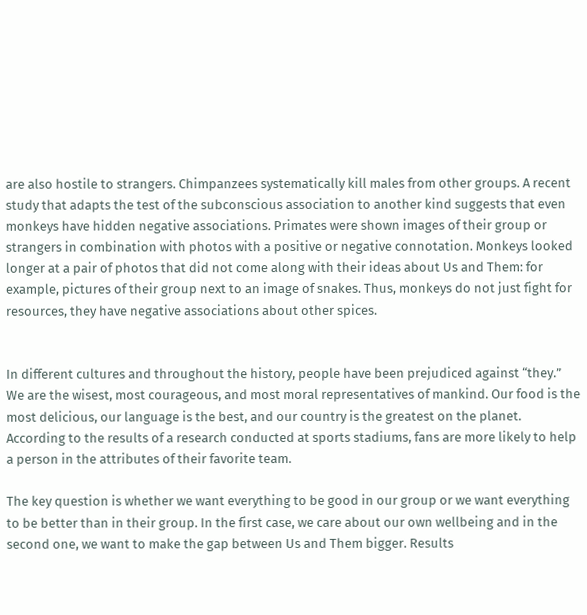are also hostile to strangers. Chimpanzees systematically kill males from other groups. A recent study that adapts the test of the subconscious association to another kind suggests that even monkeys have hidden negative associations. Primates were shown images of their group or strangers in combination with photos with a positive or negative connotation. Monkeys looked longer at a pair of photos that did not come along with their ideas about Us and Them: for example, pictures of their group next to an image of snakes. Thus, monkeys do not just fight for resources, they have negative associations about other spices.


In different cultures and throughout the history, people have been prejudiced against “they.” We are the wisest, most courageous, and most moral representatives of mankind. Our food is the most delicious, our language is the best, and our country is the greatest on the planet. According to the results of a research conducted at sports stadiums, fans are more likely to help a person in the attributes of their favorite team.

The key question is whether we want everything to be good in our group or we want everything to be better than in their group. In the first case, we care about our own wellbeing and in the second one, we want to make the gap between Us and Them bigger. Results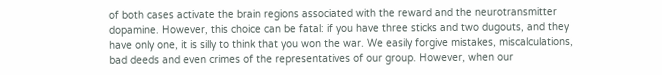of both cases activate the brain regions associated with the reward and the neurotransmitter dopamine. However, this choice can be fatal: if you have three sticks and two dugouts, and they have only one, it is silly to think that you won the war. We easily forgive mistakes, miscalculations, bad deeds and even crimes of the representatives of our group. However, when our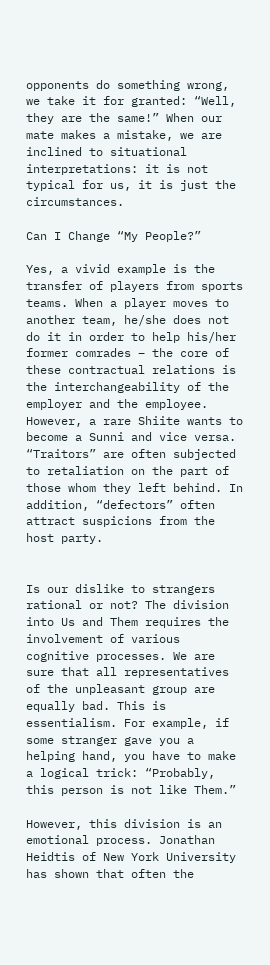opponents do something wrong, we take it for granted: “Well, they are the same!” When our mate makes a mistake, we are inclined to situational interpretations: it is not typical for us, it is just the circumstances.

Can I Change “My People?”

Yes, a vivid example is the transfer of players from sports teams. When a player moves to another team, he/she does not do it in order to help his/her former comrades – the core of these contractual relations is the interchangeability of the employer and the employee. However, a rare Shiite wants to become a Sunni and vice versa. “Traitors” are often subjected to retaliation on the part of those whom they left behind. In addition, “defectors” often attract suspicions from the host party.


Is our dislike to strangers rational or not? The division into Us and Them requires the involvement of various cognitive processes. We are sure that all representatives of the unpleasant group are equally bad. This is essentialism. For example, if some stranger gave you a helping hand, you have to make a logical trick: “Probably, this person is not like Them.”

However, this division is an emotional process. Jonathan Heidtis of New York University has shown that often the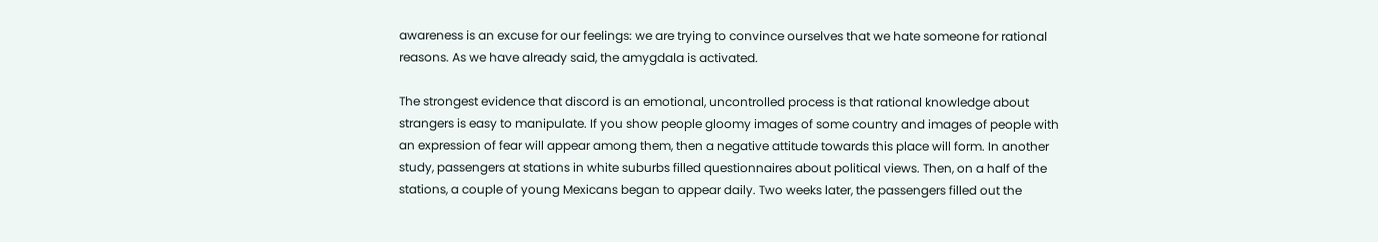awareness is an excuse for our feelings: we are trying to convince ourselves that we hate someone for rational reasons. As we have already said, the amygdala is activated.

The strongest evidence that discord is an emotional, uncontrolled process is that rational knowledge about strangers is easy to manipulate. If you show people gloomy images of some country and images of people with an expression of fear will appear among them, then a negative attitude towards this place will form. In another study, passengers at stations in white suburbs filled questionnaires about political views. Then, on a half of the stations, a couple of young Mexicans began to appear daily. Two weeks later, the passengers filled out the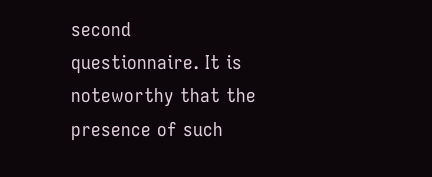second questionnaire. It is noteworthy that the presence of such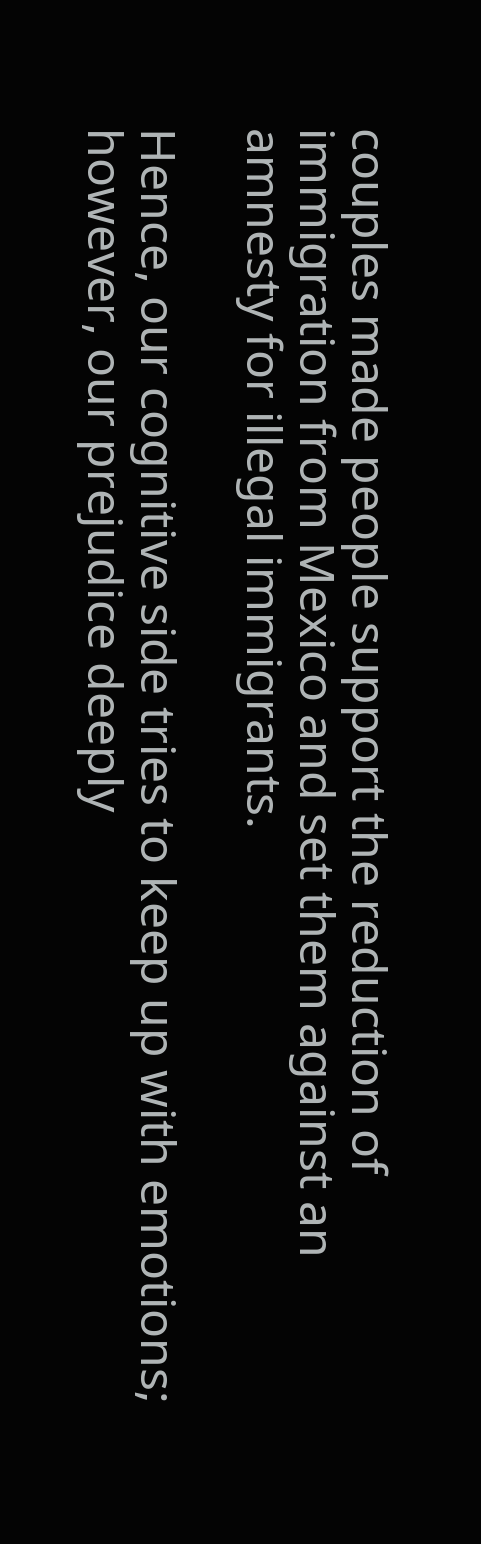couples made people support the reduction of immigration from Mexico and set them against an amnesty for illegal immigrants.

Hence, our cognitive side tries to keep up with emotions; however, our prejudice deeply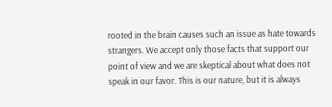rooted in the brain causes such an issue as hate towards strangers. We accept only those facts that support our point of view and we are skeptical about what does not speak in our favor. This is our nature, but it is always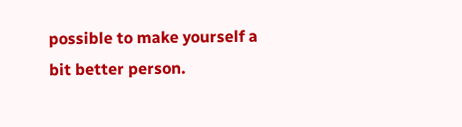possible to make yourself a bit better person.